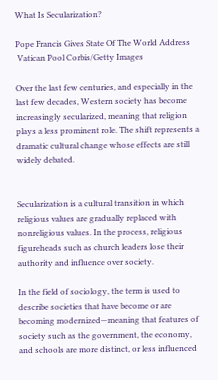What Is Secularization?

Pope Francis Gives State Of The World Address
 Vatican Pool Corbis/Getty Images

Over the last few centuries, and especially in the last few decades, Western society has become increasingly secularized, meaning that religion plays a less prominent role. The shift represents a dramatic cultural change whose effects are still widely debated.


Secularization is a cultural transition in which religious values are gradually replaced with nonreligious values. In the process, religious figureheads such as church leaders lose their authority and influence over society.

In the field of sociology, the term is used to describe societies that have become or are becoming modernized—meaning that features of society such as the government, the economy, and schools are more distinct, or less influenced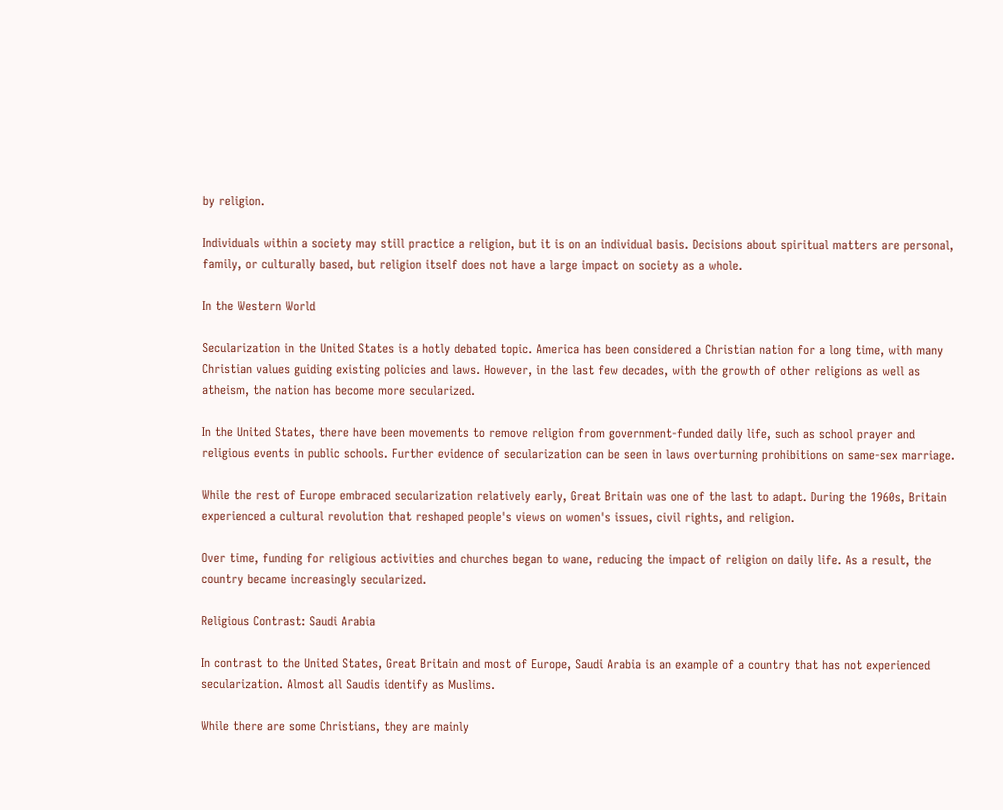by religion.

Individuals within a society may still practice a religion, but it is on an individual basis. Decisions about spiritual matters are personal, family, or culturally based, but religion itself does not have a large impact on society as a whole.

In the Western World

Secularization in the United States is a hotly debated topic. America has been considered a Christian nation for a long time, with many Christian values guiding existing policies and laws. However, in the last few decades, with the growth of other religions as well as atheism, the nation has become more secularized.

In the United States, there have been movements to remove religion from government-funded daily life, such as school prayer and religious events in public schools. Further evidence of secularization can be seen in laws overturning prohibitions on same-sex marriage.

While the rest of Europe embraced secularization relatively early, Great Britain was one of the last to adapt. During the 1960s, Britain experienced a cultural revolution that reshaped people's views on women's issues, civil rights, and religion.

Over time, funding for religious activities and churches began to wane, reducing the impact of religion on daily life. As a result, the country became increasingly secularized.

Religious Contrast: Saudi Arabia

In contrast to the United States, Great Britain and most of Europe, Saudi Arabia is an example of a country that has not experienced secularization. Almost all Saudis identify as Muslims.

While there are some Christians, they are mainly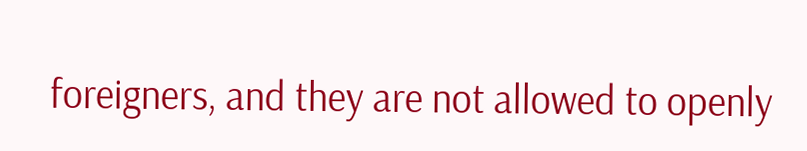foreigners, and they are not allowed to openly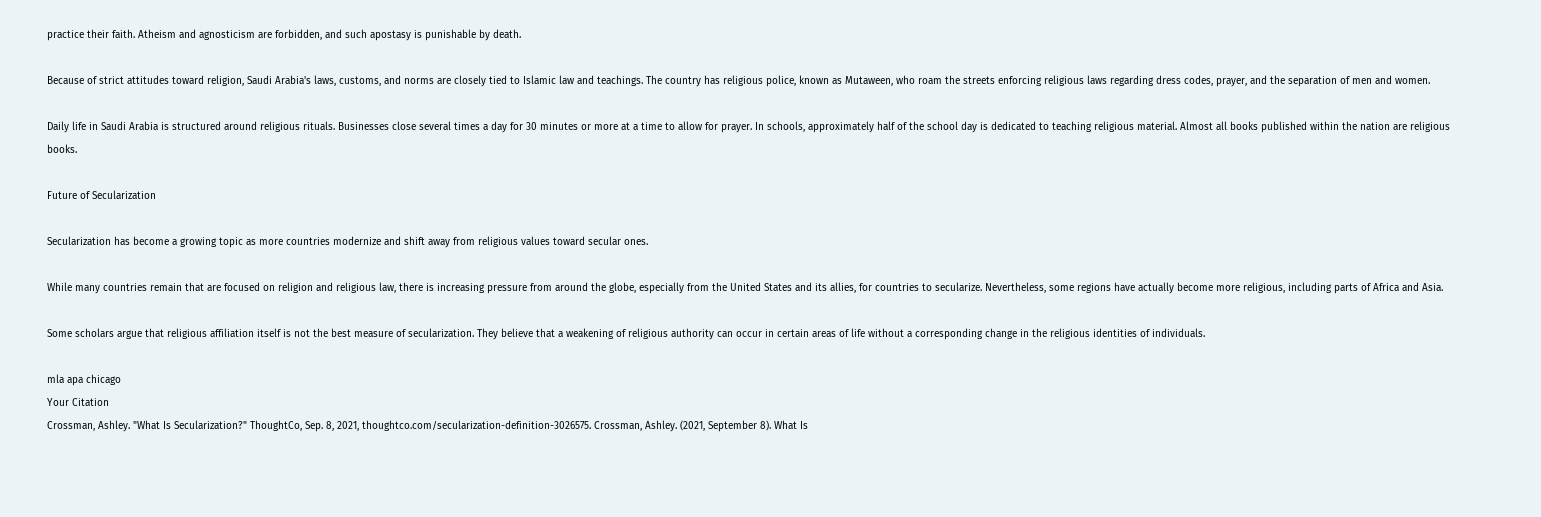practice their faith. Atheism and agnosticism are forbidden, and such apostasy is punishable by death.

Because of strict attitudes toward religion, Saudi Arabia's laws, customs, and norms are closely tied to Islamic law and teachings. The country has religious police, known as Mutaween, who roam the streets enforcing religious laws regarding dress codes, prayer, and the separation of men and women.

Daily life in Saudi Arabia is structured around religious rituals. Businesses close several times a day for 30 minutes or more at a time to allow for prayer. In schools, approximately half of the school day is dedicated to teaching religious material. Almost all books published within the nation are religious books.

Future of Secularization

Secularization has become a growing topic as more countries modernize and shift away from religious values toward secular ones.

While many countries remain that are focused on religion and religious law, there is increasing pressure from around the globe, especially from the United States and its allies, for countries to secularize. Nevertheless, some regions have actually become more religious, including parts of Africa and Asia.

Some scholars argue that religious affiliation itself is not the best measure of secularization. They believe that a weakening of religious authority can occur in certain areas of life without a corresponding change in the religious identities of individuals.

mla apa chicago
Your Citation
Crossman, Ashley. "What Is Secularization?" ThoughtCo, Sep. 8, 2021, thoughtco.com/secularization-definition-3026575. Crossman, Ashley. (2021, September 8). What Is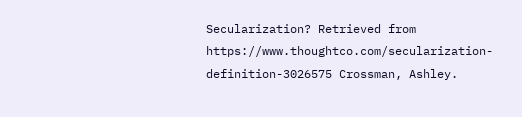Secularization? Retrieved from https://www.thoughtco.com/secularization-definition-3026575 Crossman, Ashley.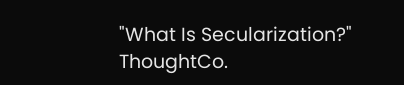"What Is Secularization?" ThoughtCo.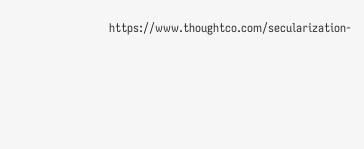https://www.thoughtco.com/secularization-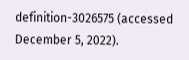definition-3026575 (accessed December 5, 2022).